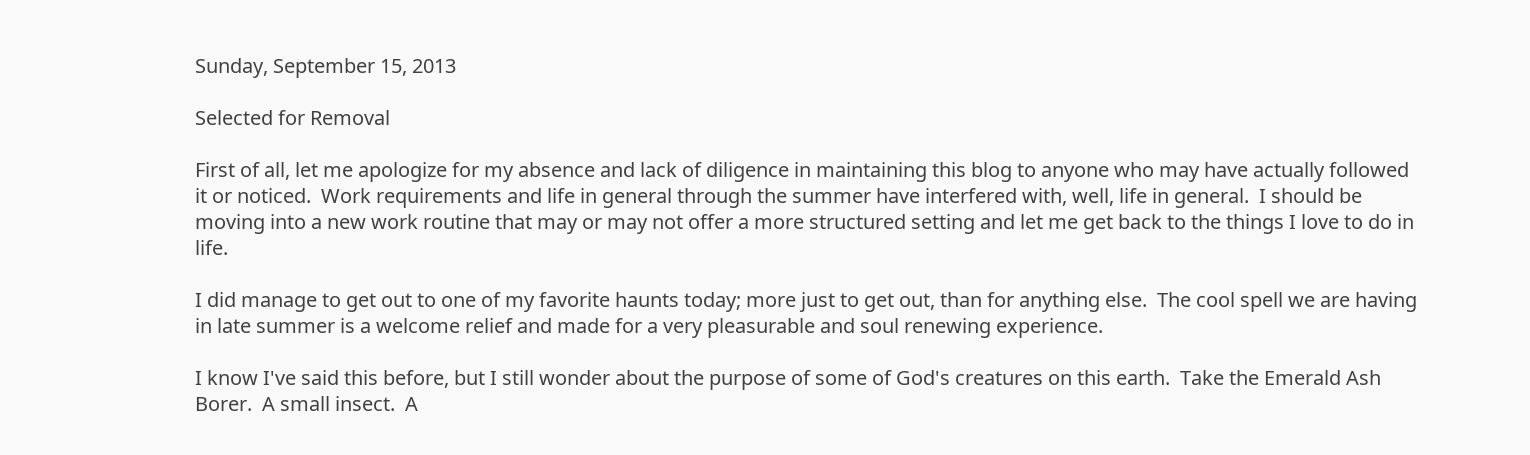Sunday, September 15, 2013

Selected for Removal

First of all, let me apologize for my absence and lack of diligence in maintaining this blog to anyone who may have actually followed it or noticed.  Work requirements and life in general through the summer have interfered with, well, life in general.  I should be moving into a new work routine that may or may not offer a more structured setting and let me get back to the things I love to do in life.

I did manage to get out to one of my favorite haunts today; more just to get out, than for anything else.  The cool spell we are having in late summer is a welcome relief and made for a very pleasurable and soul renewing experience.

I know I've said this before, but I still wonder about the purpose of some of God's creatures on this earth.  Take the Emerald Ash Borer.  A small insect.  A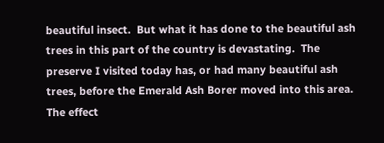beautiful insect.  But what it has done to the beautiful ash trees in this part of the country is devastating.  The preserve I visited today has, or had many beautiful ash trees, before the Emerald Ash Borer moved into this area.  The effect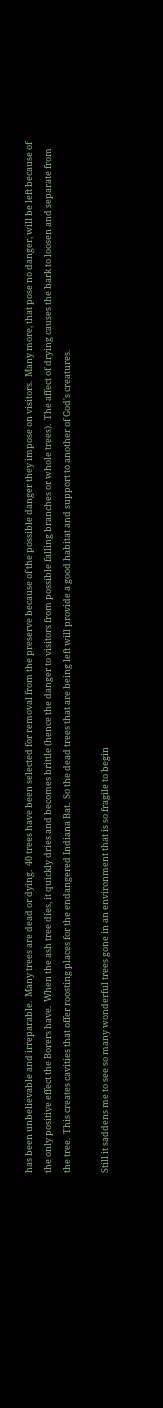has been unbelievable and irreparable.  Many trees are dead or dying.  40 trees have been selected for removal from the preserve because of the possible danger they impose on visitors.  Many more, that pose no danger, will be left because of the only positive effect the Borers have.  When the ash tree dies, it quickly dries and becomes brittle (hence the danger to visitors from possible falling branches or whole trees).  The affect of drying causes the bark to loosen and separate from the tree.  This creates cavities that offer roosting places for the endangered Indiana Bat.  So the dead trees that are being left will provide a good habitat and support to another of God's creatures.

Still it saddens me to see so many wonderful trees gone in an environment that is so fragile to begin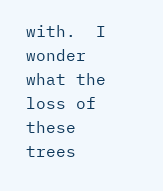with.  I wonder what the loss of these trees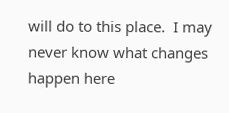will do to this place.  I may never know what changes happen here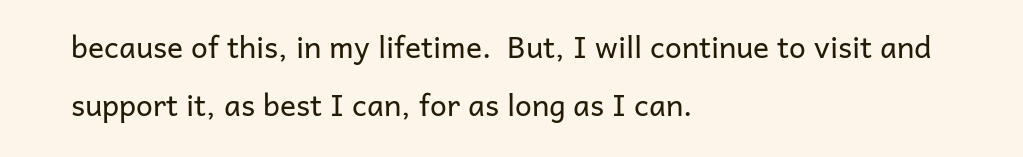because of this, in my lifetime.  But, I will continue to visit and support it, as best I can, for as long as I can.